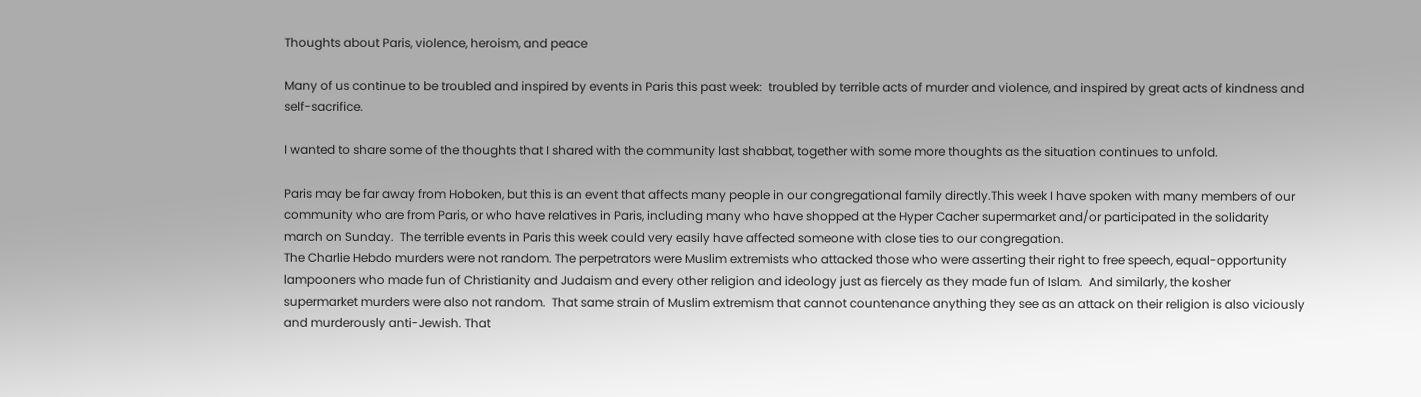Thoughts about Paris, violence, heroism, and peace

Many of us continue to be troubled and inspired by events in Paris this past week:  troubled by terrible acts of murder and violence, and inspired by great acts of kindness and self-sacrifice.

I wanted to share some of the thoughts that I shared with the community last shabbat, together with some more thoughts as the situation continues to unfold.

Paris may be far away from Hoboken, but this is an event that affects many people in our congregational family directly.This week I have spoken with many members of our community who are from Paris, or who have relatives in Paris, including many who have shopped at the Hyper Cacher supermarket and/or participated in the solidarity march on Sunday.  The terrible events in Paris this week could very easily have affected someone with close ties to our congregation.
The Charlie Hebdo murders were not random. The perpetrators were Muslim extremists who attacked those who were asserting their right to free speech, equal-opportunity lampooners who made fun of Christianity and Judaism and every other religion and ideology just as fiercely as they made fun of Islam.  And similarly, the kosher supermarket murders were also not random.  That same strain of Muslim extremism that cannot countenance anything they see as an attack on their religion is also viciously and murderously anti-Jewish. That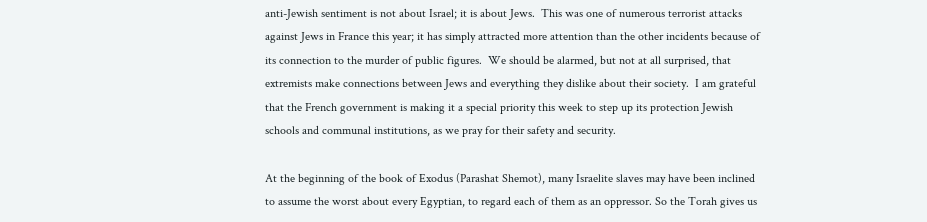anti-Jewish sentiment is not about Israel; it is about Jews.  This was one of numerous terrorist attacks against Jews in France this year; it has simply attracted more attention than the other incidents because of its connection to the murder of public figures.  We should be alarmed, but not at all surprised, that extremists make connections between Jews and everything they dislike about their society.  I am grateful that the French government is making it a special priority this week to step up its protection Jewish schools and communal institutions, as we pray for their safety and security.

At the beginning of the book of Exodus (Parashat Shemot), many Israelite slaves may have been inclined to assume the worst about every Egyptian, to regard each of them as an oppressor. So the Torah gives us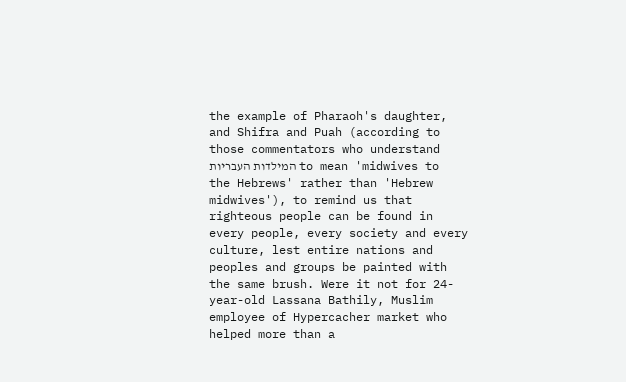the example of Pharaoh's daughter, and Shifra and Puah (according to those commentators who understand המילדות העבריות to mean 'midwives to the Hebrews' rather than 'Hebrew midwives'), to remind us that righteous people can be found in every people, every society and every culture, lest entire nations and peoples and groups be painted with the same brush. Were it not for 24-year-old Lassana Bathily, Muslim employee of Hypercacher market who helped more than a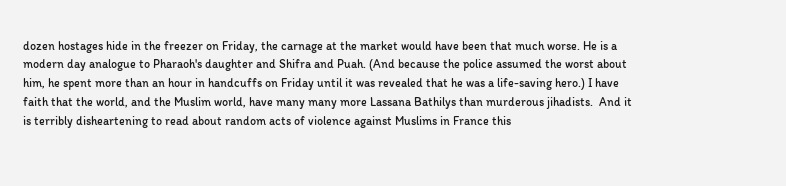dozen hostages hide in the freezer on Friday, the carnage at the market would have been that much worse. He is a modern day analogue to Pharaoh's daughter and Shifra and Puah. (And because the police assumed the worst about him, he spent more than an hour in handcuffs on Friday until it was revealed that he was a life-saving hero.) I have faith that the world, and the Muslim world, have many many more Lassana Bathilys than murderous jihadists.  And it is terribly disheartening to read about random acts of violence against Muslims in France this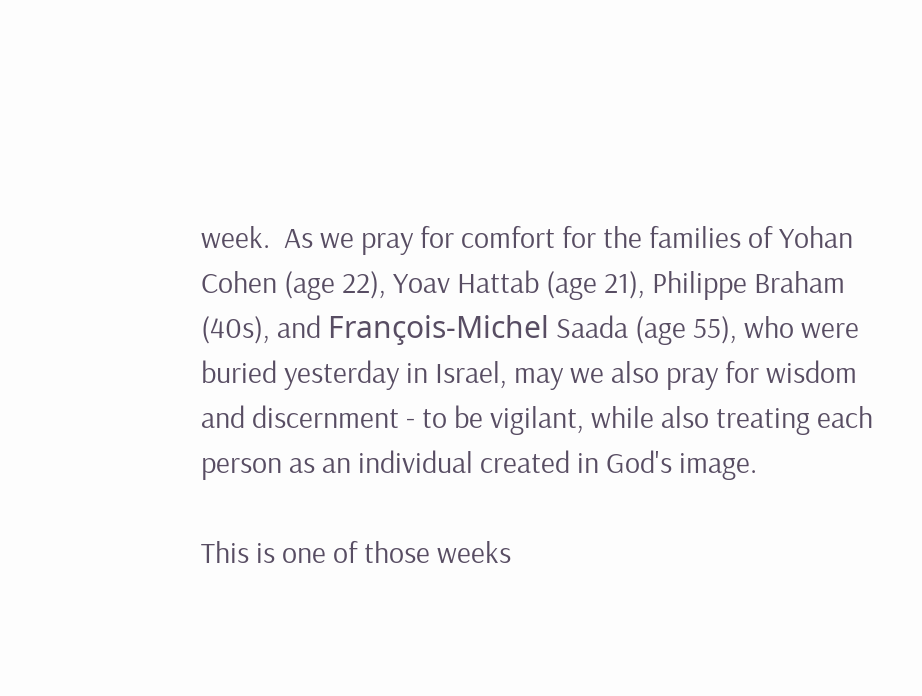week.  As we pray for comfort for the families of Yohan Cohen (age 22), Yoav Hattab (age 21), Philippe Braham (40s), and François-Michel Saada (age 55), who were buried yesterday in Israel, may we also pray for wisdom and discernment - to be vigilant, while also treating each person as an individual created in God's image.

This is one of those weeks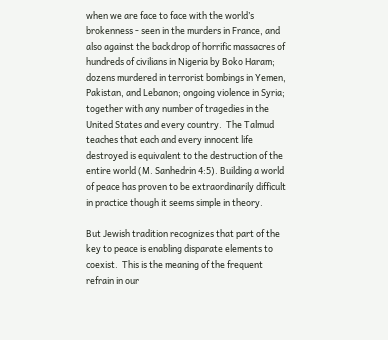when we are face to face with the world’s brokenness - seen in the murders in France, and also against the backdrop of horrific massacres of hundreds of civilians in Nigeria by Boko Haram; dozens murdered in terrorist bombings in Yemen, Pakistan, and Lebanon; ongoing violence in Syria; together with any number of tragedies in the United States and every country.  The Talmud teaches that each and every innocent life destroyed is equivalent to the destruction of the entire world (M. Sanhedrin 4:5). Building a world of peace has proven to be extraordinarily difficult in practice though it seems simple in theory.

But Jewish tradition recognizes that part of the key to peace is enabling disparate elements to coexist.  This is the meaning of the frequent refrain in our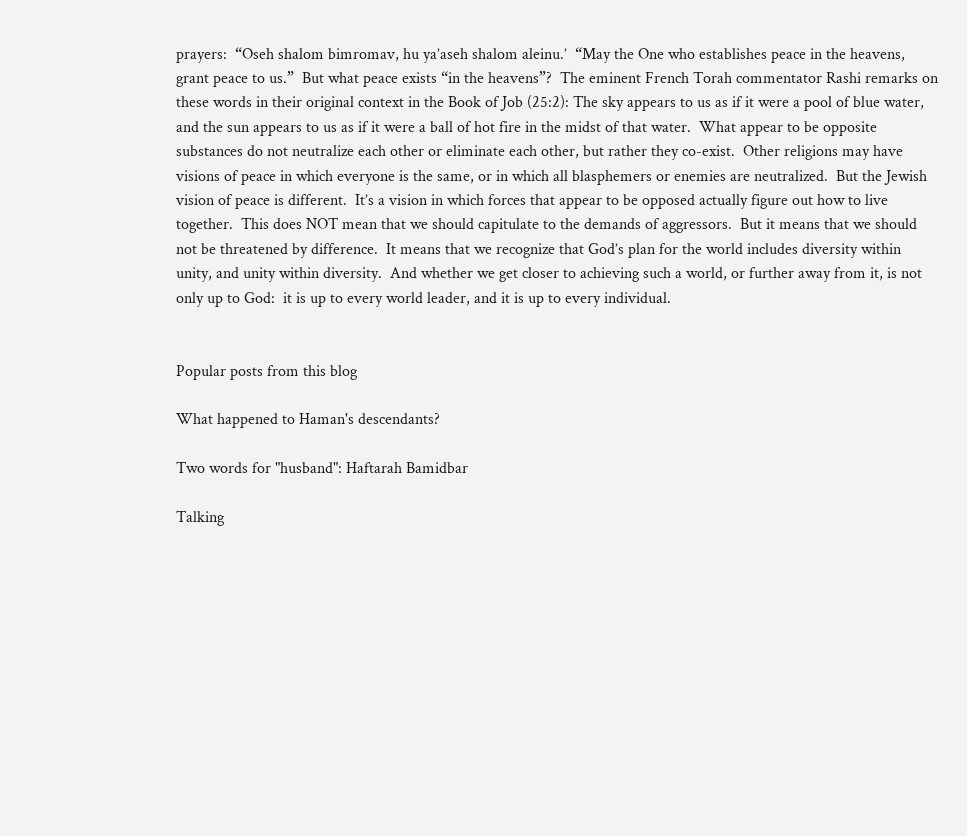prayers:  “Oseh shalom bimromav, hu ya’aseh shalom aleinu.’  “May the One who establishes peace in the heavens, grant peace to us.”  But what peace exists “in the heavens”?  The eminent French Torah commentator Rashi remarks on these words in their original context in the Book of Job (25:2): The sky appears to us as if it were a pool of blue water, and the sun appears to us as if it were a ball of hot fire in the midst of that water.  What appear to be opposite substances do not neutralize each other or eliminate each other, but rather they co-exist.  Other religions may have visions of peace in which everyone is the same, or in which all blasphemers or enemies are neutralized.  But the Jewish vision of peace is different.  It’s a vision in which forces that appear to be opposed actually figure out how to live together.  This does NOT mean that we should capitulate to the demands of aggressors.  But it means that we should not be threatened by difference.  It means that we recognize that God’s plan for the world includes diversity within unity, and unity within diversity.  And whether we get closer to achieving such a world, or further away from it, is not only up to God:  it is up to every world leader, and it is up to every individual.


Popular posts from this blog

What happened to Haman's descendants?

Two words for "husband": Haftarah Bamidbar

Talking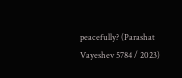peacefully? (Parashat Vayeshev 5784 / 2023)